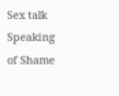Sex talk
Speaking of Shame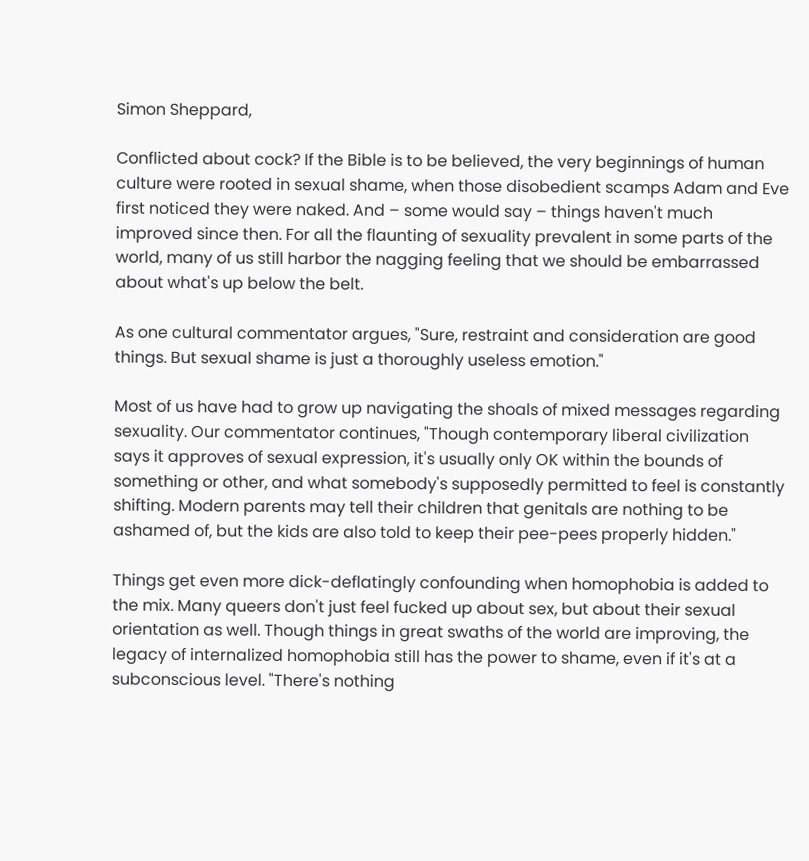Simon Sheppard,

Conflicted about cock? If the Bible is to be believed, the very beginnings of human culture were rooted in sexual shame, when those disobedient scamps Adam and Eve first noticed they were naked. And – some would say – things haven't much improved since then. For all the flaunting of sexuality prevalent in some parts of the world, many of us still harbor the nagging feeling that we should be embarrassed about what's up below the belt.

As one cultural commentator argues, "Sure, restraint and consideration are good things. But sexual shame is just a thoroughly useless emotion."

Most of us have had to grow up navigating the shoals of mixed messages regarding sexuality. Our commentator continues, "Though contemporary liberal civilization says it approves of sexual expression, it's usually only OK within the bounds of something or other, and what somebody's supposedly permitted to feel is constantly shifting. Modern parents may tell their children that genitals are nothing to be ashamed of, but the kids are also told to keep their pee-pees properly hidden."

Things get even more dick-deflatingly confounding when homophobia is added to the mix. Many queers don't just feel fucked up about sex, but about their sexual orientation as well. Though things in great swaths of the world are improving, the legacy of internalized homophobia still has the power to shame, even if it's at a subconscious level. "There's nothing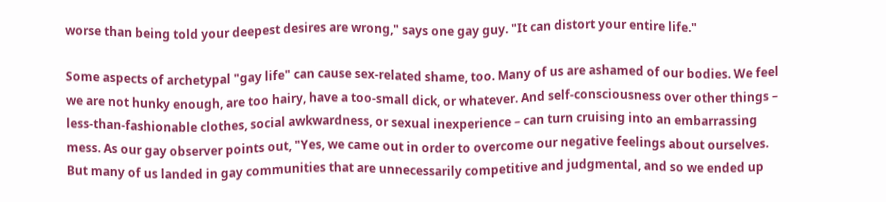worse than being told your deepest desires are wrong," says one gay guy. "It can distort your entire life."

Some aspects of archetypal "gay life" can cause sex-related shame, too. Many of us are ashamed of our bodies. We feel we are not hunky enough, are too hairy, have a too-small dick, or whatever. And self-consciousness over other things – less-than-fashionable clothes, social awkwardness, or sexual inexperience – can turn cruising into an embarrassing mess. As our gay observer points out, "Yes, we came out in order to overcome our negative feelings about ourselves. But many of us landed in gay communities that are unnecessarily competitive and judgmental, and so we ended up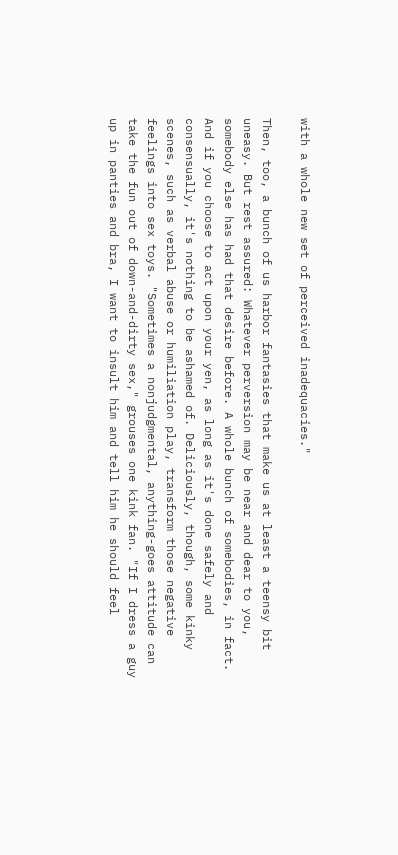with a whole new set of perceived inadequacies."

Then, too, a bunch of us harbor fantasies that make us at least a teensy bit uneasy. But rest assured: Whatever perversion may be near and dear to you, somebody else has had that desire before. A whole bunch of somebodies, in fact. And if you choose to act upon your yen, as long as it's done safely and consensually, it's nothing to be ashamed of. Deliciously, though, some kinky scenes, such as verbal abuse or humiliation play, transform those negative feelings into sex toys. "Sometimes a nonjudgmental, anything-goes attitude can take the fun out of down-and-dirty sex," grouses one kink fan. "If I dress a guy up in panties and bra, I want to insult him and tell him he should feel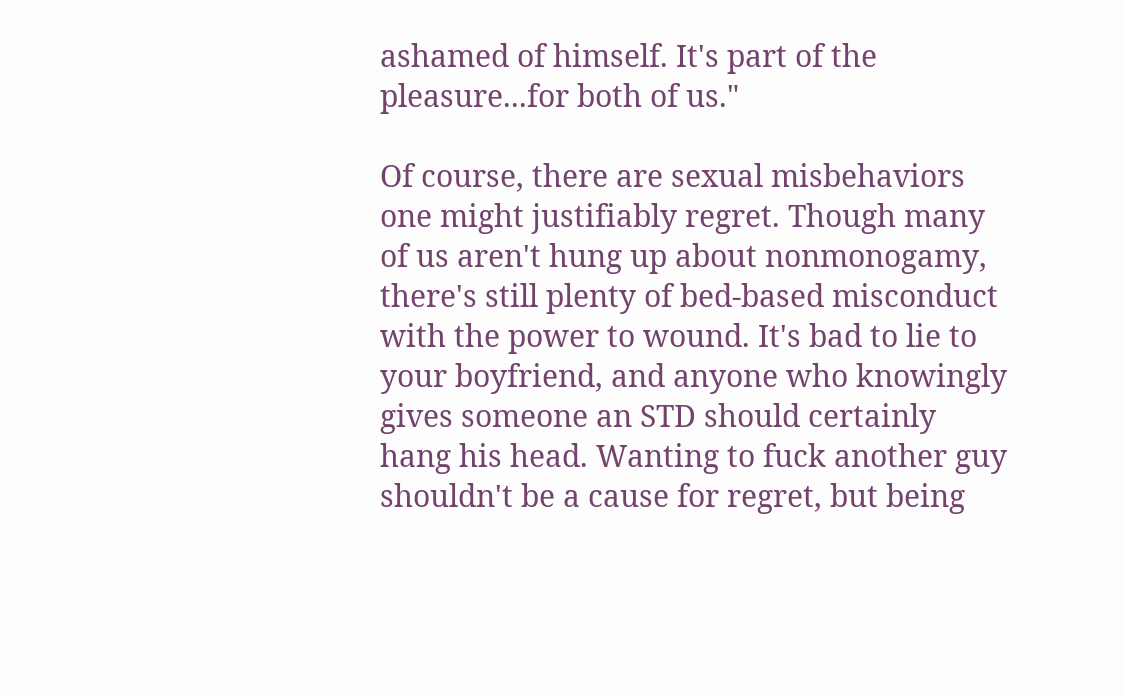ashamed of himself. It's part of the pleasure...for both of us."

Of course, there are sexual misbehaviors one might justifiably regret. Though many of us aren't hung up about nonmonogamy, there's still plenty of bed-based misconduct with the power to wound. It's bad to lie to your boyfriend, and anyone who knowingly gives someone an STD should certainly hang his head. Wanting to fuck another guy shouldn't be a cause for regret, but being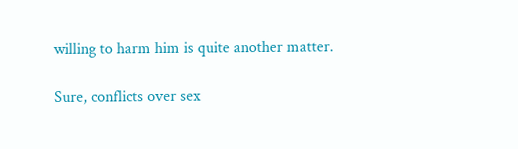willing to harm him is quite another matter.

Sure, conflicts over sex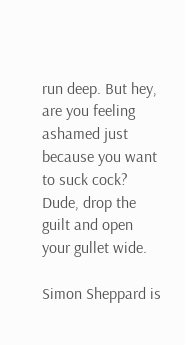run deep. But hey, are you feeling ashamed just because you want to suck cock? Dude, drop the guilt and open your gullet wide.

Simon Sheppard is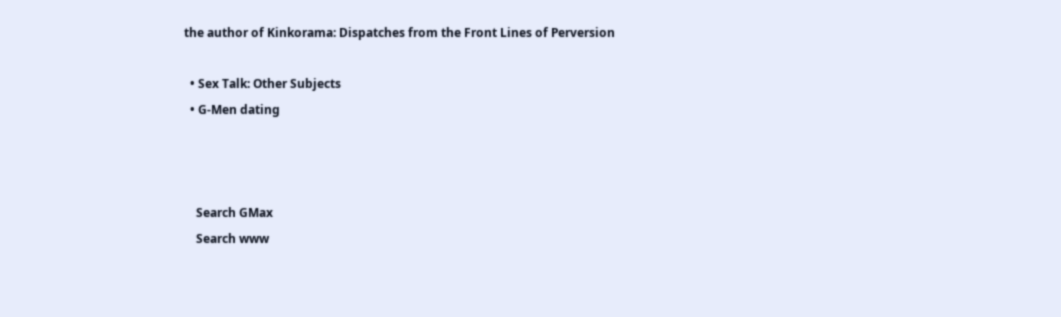the author of Kinkorama: Dispatches from the Front Lines of Perversion

  • Sex Talk: Other Subjects
  • G-Men dating



    Search GMax
    Search www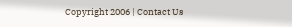Copyright 2006 | Contact Us